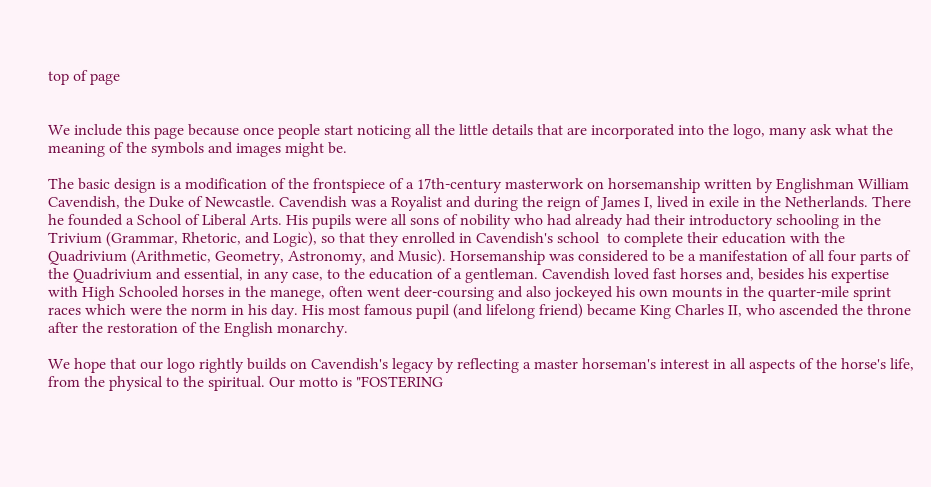top of page


We include this page because once people start noticing all the little details that are incorporated into the logo, many ask what the meaning of the symbols and images might be.

The basic design is a modification of the frontspiece of a 17th-century masterwork on horsemanship written by Englishman William Cavendish, the Duke of Newcastle. Cavendish was a Royalist and during the reign of James I, lived in exile in the Netherlands. There he founded a School of Liberal Arts. His pupils were all sons of nobility who had already had their introductory schooling in the Trivium (Grammar, Rhetoric, and Logic), so that they enrolled in Cavendish's school  to complete their education with the Quadrivium (Arithmetic, Geometry, Astronomy, and Music). Horsemanship was considered to be a manifestation of all four parts of the Quadrivium and essential, in any case, to the education of a gentleman. Cavendish loved fast horses and, besides his expertise with High Schooled horses in the manege, often went deer-coursing and also jockeyed his own mounts in the quarter-mile sprint races which were the norm in his day. His most famous pupil (and lifelong friend) became King Charles II, who ascended the throne after the restoration of the English monarchy.

We hope that our logo rightly builds on Cavendish's legacy by reflecting a master horseman's interest in all aspects of the horse's life, from the physical to the spiritual. Our motto is "FOSTERING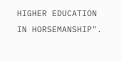HIGHER EDUCATION IN HORSEMANSHIP".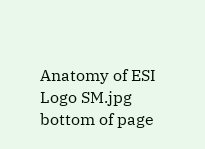Anatomy of ESI Logo SM.jpg
bottom of page